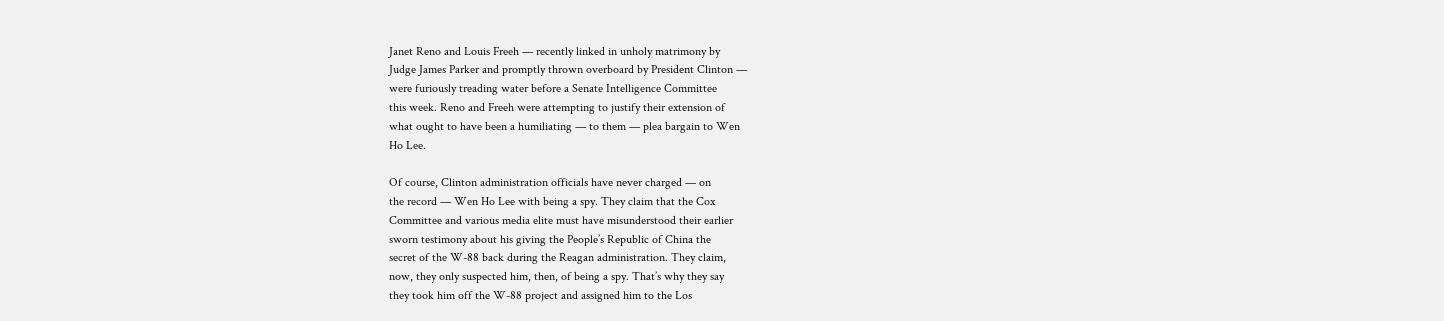Janet Reno and Louis Freeh — recently linked in unholy matrimony by
Judge James Parker and promptly thrown overboard by President Clinton —
were furiously treading water before a Senate Intelligence Committee
this week. Reno and Freeh were attempting to justify their extension of
what ought to have been a humiliating — to them — plea bargain to Wen
Ho Lee.

Of course, Clinton administration officials have never charged — on
the record — Wen Ho Lee with being a spy. They claim that the Cox
Committee and various media elite must have misunderstood their earlier
sworn testimony about his giving the People’s Republic of China the
secret of the W-88 back during the Reagan administration. They claim,
now, they only suspected him, then, of being a spy. That’s why they say
they took him off the W-88 project and assigned him to the Los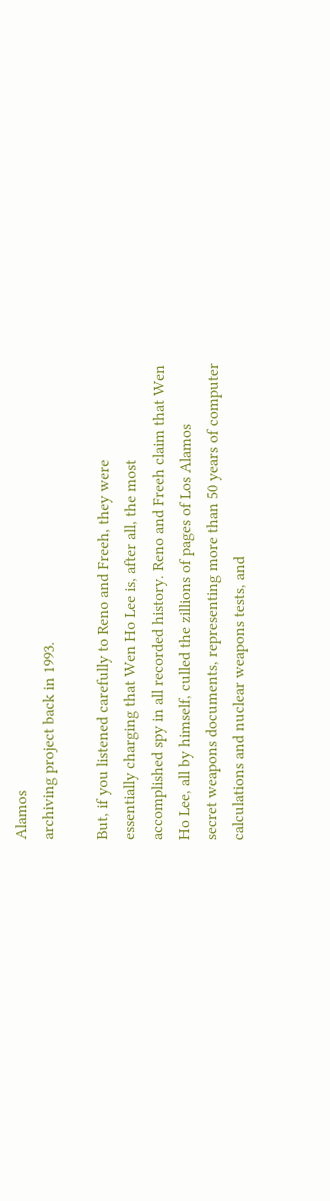Alamos
archiving project back in 1993.

But, if you listened carefully to Reno and Freeh, they were
essentially charging that Wen Ho Lee is, after all, the most
accomplished spy in all recorded history. Reno and Freeh claim that Wen
Ho Lee, all by himself, culled the zillions of pages of Los Alamos
secret weapons documents, representing more than 50 years of computer
calculations and nuclear weapons tests, and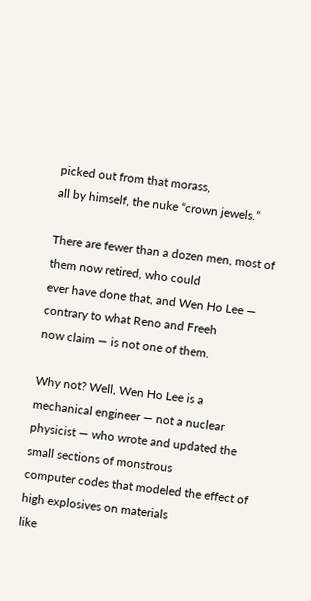picked out from that morass,
all by himself, the nuke “crown jewels.”

There are fewer than a dozen men, most of them now retired, who could
ever have done that, and Wen Ho Lee — contrary to what Reno and Freeh
now claim — is not one of them.

Why not? Well, Wen Ho Lee is a mechanical engineer — not a nuclear
physicist — who wrote and updated the small sections of monstrous
computer codes that modeled the effect of high explosives on materials
like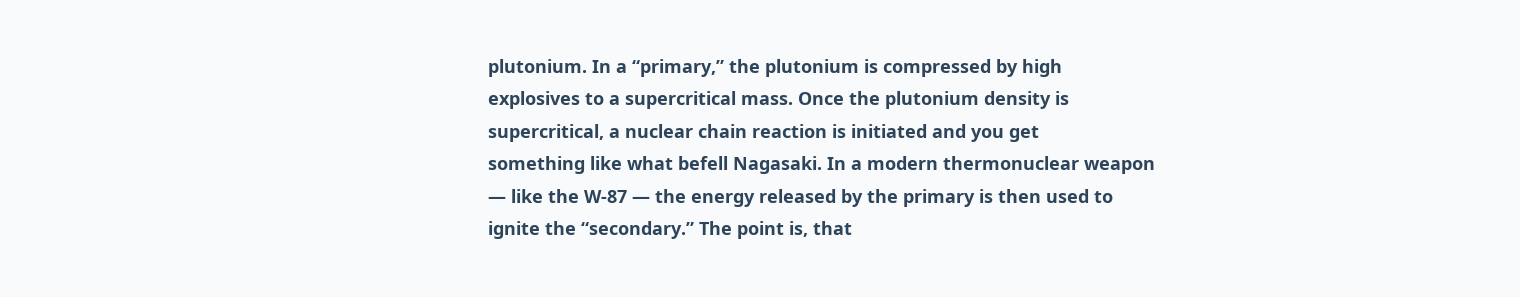plutonium. In a “primary,” the plutonium is compressed by high
explosives to a supercritical mass. Once the plutonium density is
supercritical, a nuclear chain reaction is initiated and you get
something like what befell Nagasaki. In a modern thermonuclear weapon
— like the W-87 — the energy released by the primary is then used to
ignite the “secondary.” The point is, that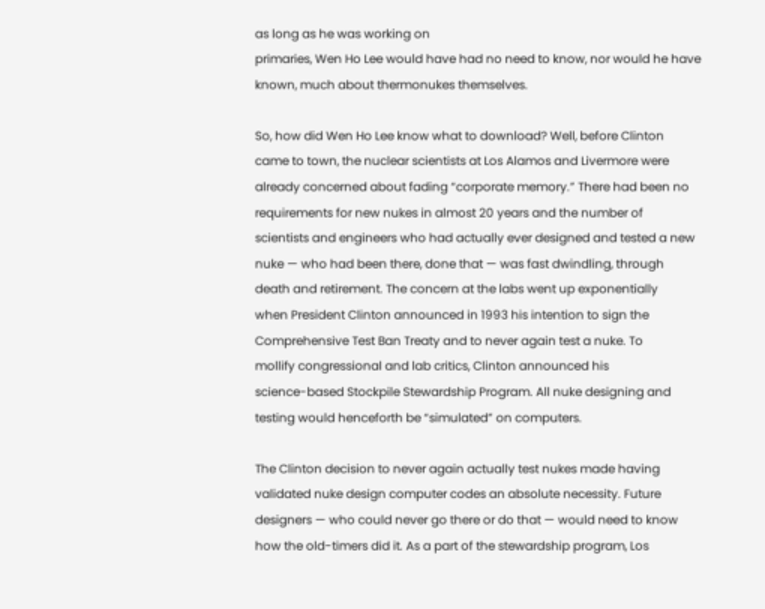as long as he was working on
primaries, Wen Ho Lee would have had no need to know, nor would he have
known, much about thermonukes themselves.

So, how did Wen Ho Lee know what to download? Well, before Clinton
came to town, the nuclear scientists at Los Alamos and Livermore were
already concerned about fading “corporate memory.” There had been no
requirements for new nukes in almost 20 years and the number of
scientists and engineers who had actually ever designed and tested a new
nuke — who had been there, done that — was fast dwindling, through
death and retirement. The concern at the labs went up exponentially
when President Clinton announced in 1993 his intention to sign the
Comprehensive Test Ban Treaty and to never again test a nuke. To
mollify congressional and lab critics, Clinton announced his
science-based Stockpile Stewardship Program. All nuke designing and
testing would henceforth be “simulated” on computers.

The Clinton decision to never again actually test nukes made having
validated nuke design computer codes an absolute necessity. Future
designers — who could never go there or do that — would need to know
how the old-timers did it. As a part of the stewardship program, Los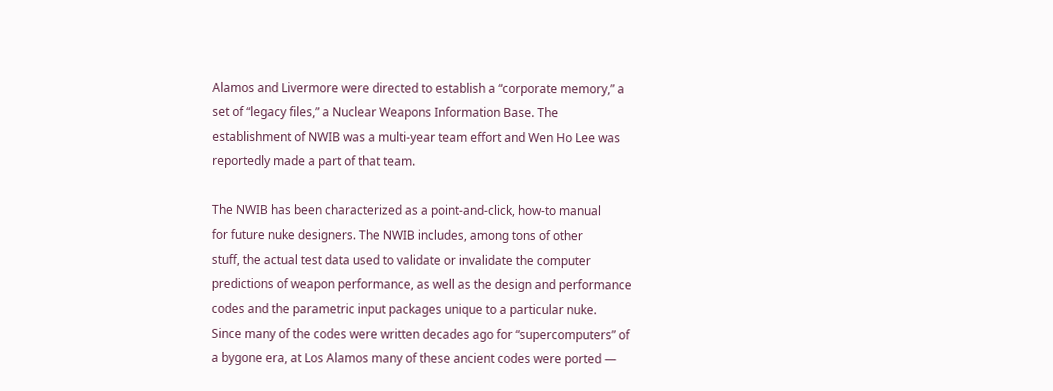Alamos and Livermore were directed to establish a “corporate memory,” a
set of “legacy files,” a Nuclear Weapons Information Base. The
establishment of NWIB was a multi-year team effort and Wen Ho Lee was
reportedly made a part of that team.

The NWIB has been characterized as a point-and-click, how-to manual
for future nuke designers. The NWIB includes, among tons of other
stuff, the actual test data used to validate or invalidate the computer
predictions of weapon performance, as well as the design and performance
codes and the parametric input packages unique to a particular nuke.
Since many of the codes were written decades ago for “supercomputers” of
a bygone era, at Los Alamos many of these ancient codes were ported —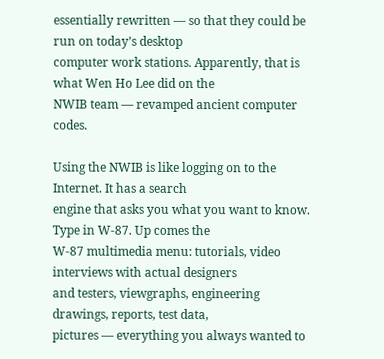essentially rewritten — so that they could be run on today’s desktop
computer work stations. Apparently, that is what Wen Ho Lee did on the
NWIB team — revamped ancient computer codes.

Using the NWIB is like logging on to the Internet. It has a search
engine that asks you what you want to know. Type in W-87. Up comes the
W-87 multimedia menu: tutorials, video interviews with actual designers
and testers, viewgraphs, engineering drawings, reports, test data,
pictures — everything you always wanted to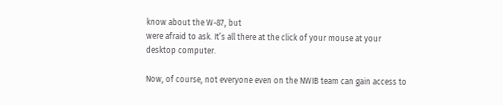know about the W-87, but
were afraid to ask. It’s all there at the click of your mouse at your
desktop computer.

Now, of course, not everyone even on the NWIB team can gain access to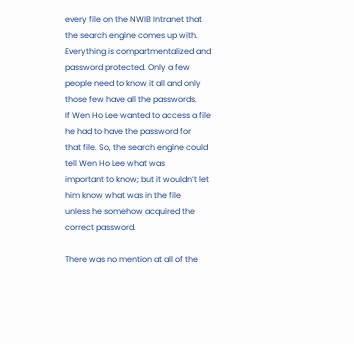every file on the NWIB Intranet that the search engine comes up with.
Everything is compartmentalized and password protected. Only a few
people need to know it all and only those few have all the passwords.
If Wen Ho Lee wanted to access a file he had to have the password for
that file. So, the search engine could tell Wen Ho Lee what was
important to know; but it wouldn’t let him know what was in the file
unless he somehow acquired the correct password.

There was no mention at all of the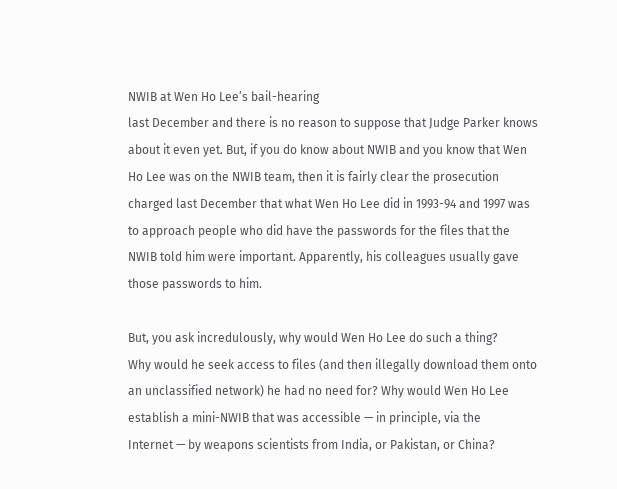NWIB at Wen Ho Lee’s bail-hearing
last December and there is no reason to suppose that Judge Parker knows
about it even yet. But, if you do know about NWIB and you know that Wen
Ho Lee was on the NWIB team, then it is fairly clear the prosecution
charged last December that what Wen Ho Lee did in 1993-94 and 1997 was
to approach people who did have the passwords for the files that the
NWIB told him were important. Apparently, his colleagues usually gave
those passwords to him.

But, you ask incredulously, why would Wen Ho Lee do such a thing?
Why would he seek access to files (and then illegally download them onto
an unclassified network) he had no need for? Why would Wen Ho Lee
establish a mini-NWIB that was accessible — in principle, via the
Internet — by weapons scientists from India, or Pakistan, or China?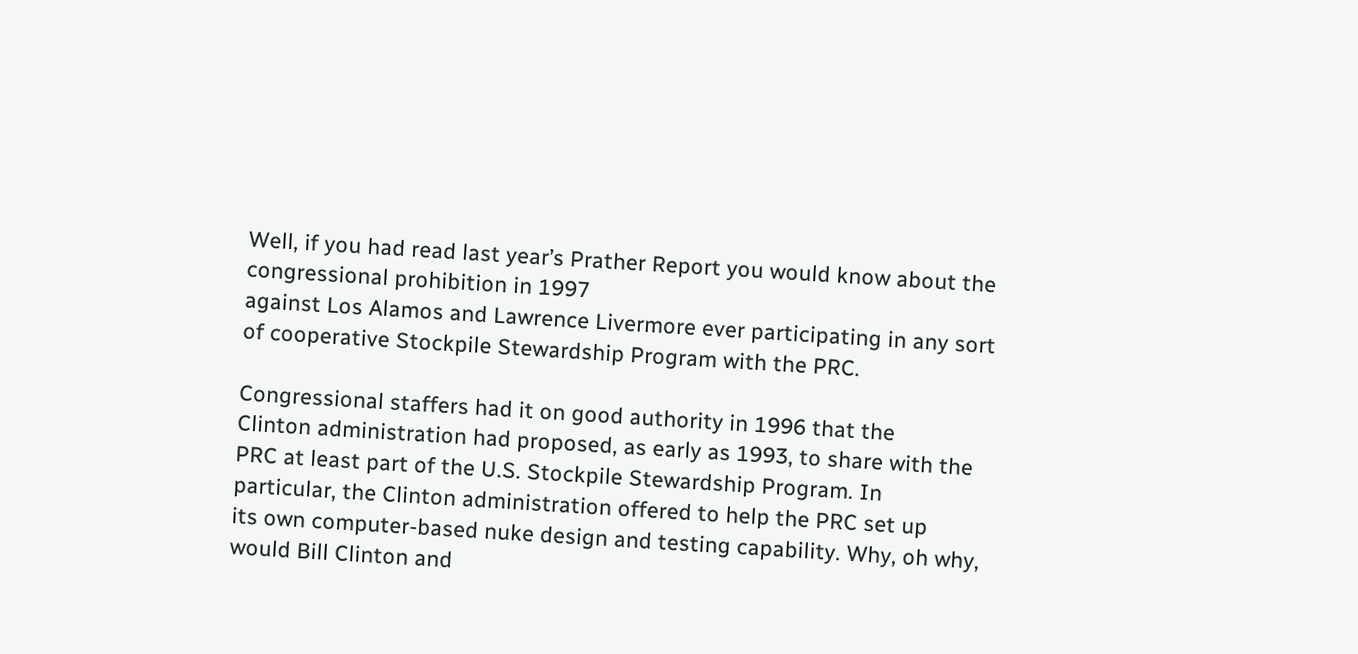Well, if you had read last year’s Prather Report you would know about the congressional prohibition in 1997
against Los Alamos and Lawrence Livermore ever participating in any sort
of cooperative Stockpile Stewardship Program with the PRC.

Congressional staffers had it on good authority in 1996 that the
Clinton administration had proposed, as early as 1993, to share with the
PRC at least part of the U.S. Stockpile Stewardship Program. In
particular, the Clinton administration offered to help the PRC set up
its own computer-based nuke design and testing capability. Why, oh why,
would Bill Clinton and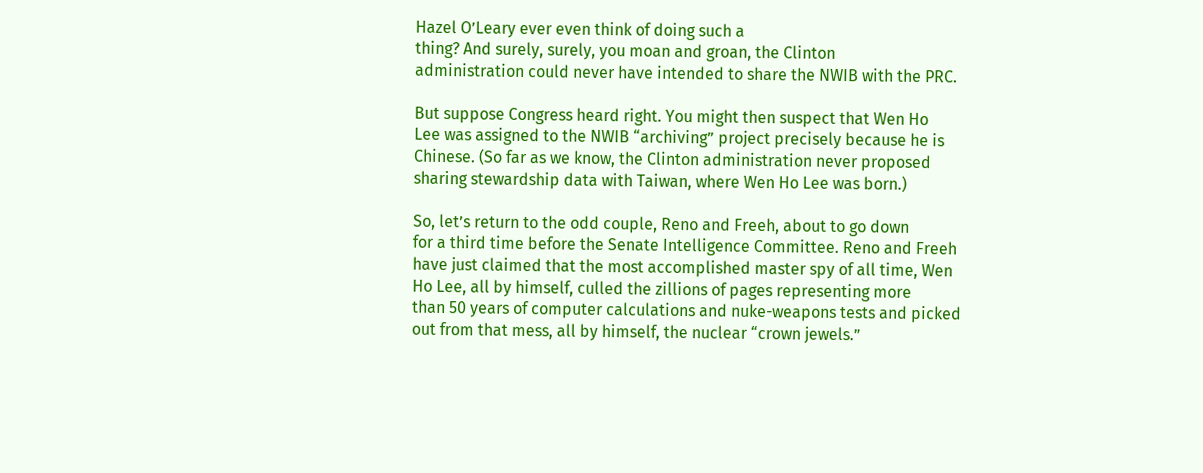Hazel O’Leary ever even think of doing such a
thing? And surely, surely, you moan and groan, the Clinton
administration could never have intended to share the NWIB with the PRC.

But suppose Congress heard right. You might then suspect that Wen Ho
Lee was assigned to the NWIB “archiving” project precisely because he is
Chinese. (So far as we know, the Clinton administration never proposed
sharing stewardship data with Taiwan, where Wen Ho Lee was born.)

So, let’s return to the odd couple, Reno and Freeh, about to go down
for a third time before the Senate Intelligence Committee. Reno and Freeh
have just claimed that the most accomplished master spy of all time, Wen
Ho Lee, all by himself, culled the zillions of pages representing more
than 50 years of computer calculations and nuke-weapons tests and picked
out from that mess, all by himself, the nuclear “crown jewels.”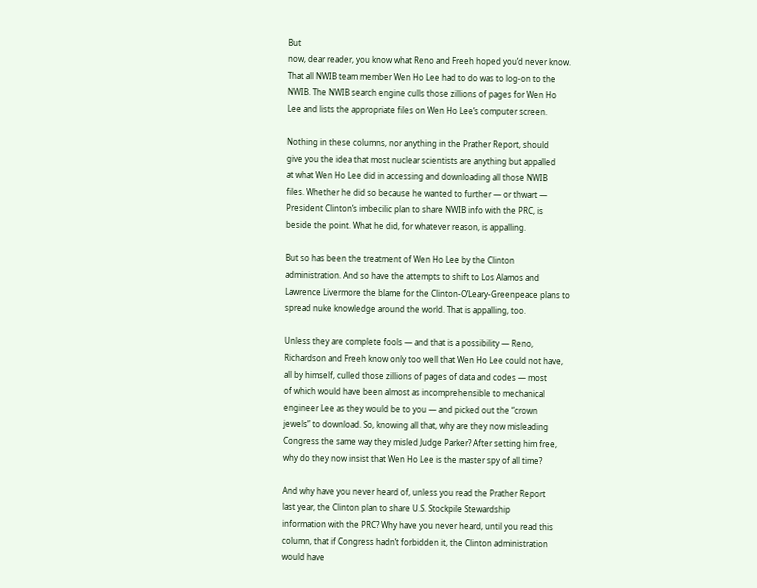But
now, dear reader, you know what Reno and Freeh hoped you’d never know.
That all NWIB team member Wen Ho Lee had to do was to log-on to the
NWIB. The NWIB search engine culls those zillions of pages for Wen Ho
Lee and lists the appropriate files on Wen Ho Lee’s computer screen.

Nothing in these columns, nor anything in the Prather Report, should
give you the idea that most nuclear scientists are anything but appalled
at what Wen Ho Lee did in accessing and downloading all those NWIB
files. Whether he did so because he wanted to further — or thwart —
President Clinton’s imbecilic plan to share NWIB info with the PRC, is
beside the point. What he did, for whatever reason, is appalling.

But so has been the treatment of Wen Ho Lee by the Clinton
administration. And so have the attempts to shift to Los Alamos and
Lawrence Livermore the blame for the Clinton-O’Leary-Greenpeace plans to
spread nuke knowledge around the world. That is appalling, too.

Unless they are complete fools — and that is a possibility — Reno,
Richardson and Freeh know only too well that Wen Ho Lee could not have,
all by himself, culled those zillions of pages of data and codes — most
of which would have been almost as incomprehensible to mechanical
engineer Lee as they would be to you — and picked out the “crown
jewels” to download. So, knowing all that, why are they now misleading
Congress the same way they misled Judge Parker? After setting him free,
why do they now insist that Wen Ho Lee is the master spy of all time?

And why have you never heard of, unless you read the Prather Report
last year, the Clinton plan to share U.S. Stockpile Stewardship
information with the PRC? Why have you never heard, until you read this
column, that if Congress hadn’t forbidden it, the Clinton administration
would have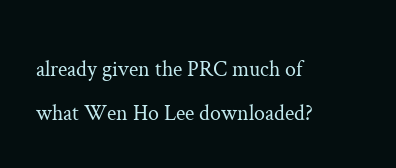already given the PRC much of what Wen Ho Lee downloaded?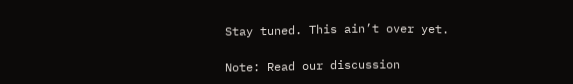Stay tuned. This ain’t over yet.

Note: Read our discussion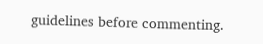guidelines before commenting.